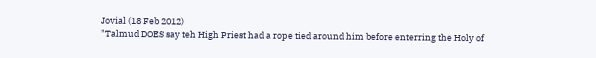Jovial (18 Feb 2012)
"Talmud DOES say teh High Priest had a rope tied around him before enterring the Holy of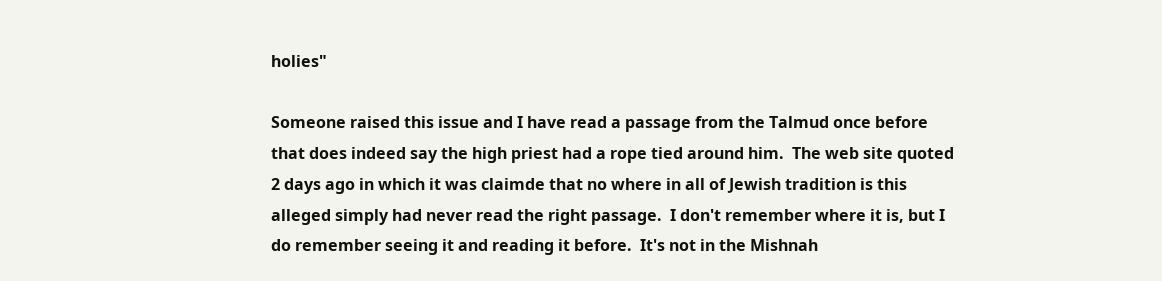holies"

Someone raised this issue and I have read a passage from the Talmud once before that does indeed say the high priest had a rope tied around him.  The web site quoted 2 days ago in which it was claimde that no where in all of Jewish tradition is this alleged simply had never read the right passage.  I don't remember where it is, but I do remember seeing it and reading it before.  It's not in the Mishnah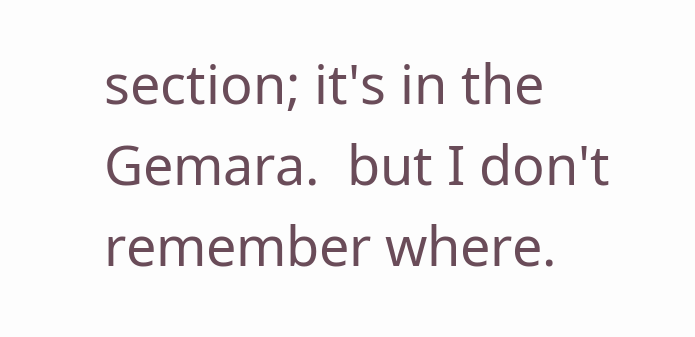section; it's in the Gemara.  but I don't remember where.